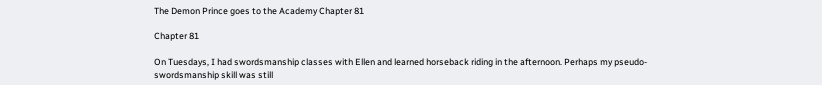The Demon Prince goes to the Academy Chapter 81

Chapter 81

On Tuesdays, I had swordsmanship classes with Ellen and learned horseback riding in the afternoon. Perhaps my pseudo-swordsmanship skill was still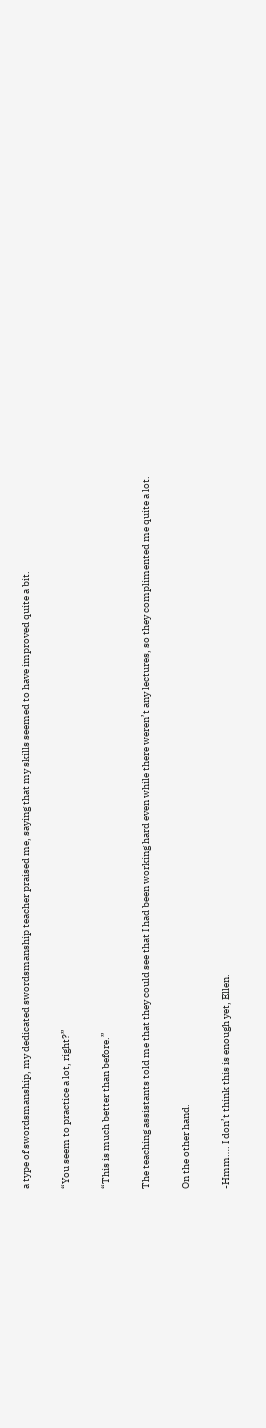a type of swordsmanship, my dedicated swordsmanship teacher praised me, saying that my skills seemed to have improved quite a bit.

“You seem to practice a lot, right?”

“This is much better than before.”

The teaching assistants told me that they could see that I had been working hard even while there weren’t any lectures, so they complimented me quite a lot.

On the other hand.

-Hmm…. I don’t think this is enough yet, Ellen.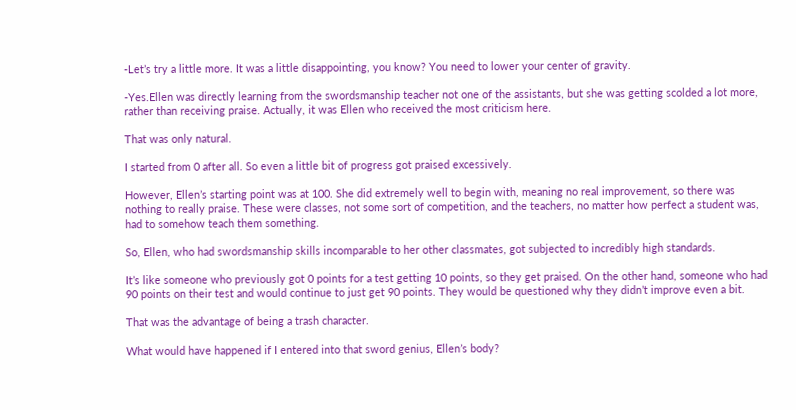-Let’s try a little more. It was a little disappointing, you know? You need to lower your center of gravity.

-Yes.Ellen was directly learning from the swordsmanship teacher not one of the assistants, but she was getting scolded a lot more, rather than receiving praise. Actually, it was Ellen who received the most criticism here.

That was only natural.

I started from 0 after all. So even a little bit of progress got praised excessively.

However, Ellen’s starting point was at 100. She did extremely well to begin with, meaning no real improvement, so there was nothing to really praise. These were classes, not some sort of competition, and the teachers, no matter how perfect a student was, had to somehow teach them something.

So, Ellen, who had swordsmanship skills incomparable to her other classmates, got subjected to incredibly high standards.

It’s like someone who previously got 0 points for a test getting 10 points, so they get praised. On the other hand, someone who had 90 points on their test and would continue to just get 90 points. They would be questioned why they didn’t improve even a bit.

That was the advantage of being a trash character.

What would have happened if I entered into that sword genius, Ellen’s body?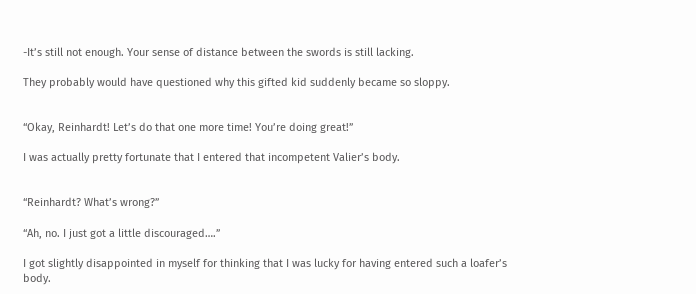-It’s still not enough. Your sense of distance between the swords is still lacking.

They probably would have questioned why this gifted kid suddenly became so sloppy.


“Okay, Reinhardt! Let’s do that one more time! You’re doing great!”

I was actually pretty fortunate that I entered that incompetent Valier’s body.


“Reinhardt? What’s wrong?”

“Ah, no. I just got a little discouraged….”

I got slightly disappointed in myself for thinking that I was lucky for having entered such a loafer’s body.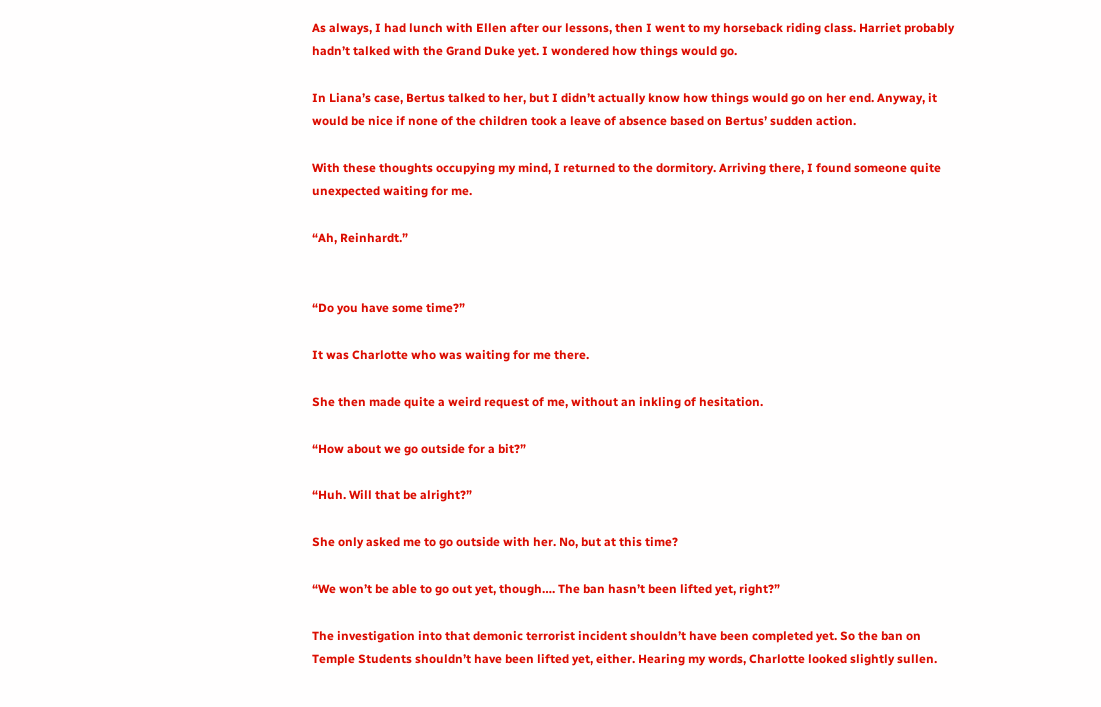As always, I had lunch with Ellen after our lessons, then I went to my horseback riding class. Harriet probably hadn’t talked with the Grand Duke yet. I wondered how things would go.

In Liana’s case, Bertus talked to her, but I didn’t actually know how things would go on her end. Anyway, it would be nice if none of the children took a leave of absence based on Bertus’ sudden action.

With these thoughts occupying my mind, I returned to the dormitory. Arriving there, I found someone quite unexpected waiting for me.

“Ah, Reinhardt.”


“Do you have some time?”

It was Charlotte who was waiting for me there.

She then made quite a weird request of me, without an inkling of hesitation.

“How about we go outside for a bit?”

“Huh. Will that be alright?”

She only asked me to go outside with her. No, but at this time?

“We won’t be able to go out yet, though…. The ban hasn’t been lifted yet, right?”

The investigation into that demonic terrorist incident shouldn’t have been completed yet. So the ban on Temple Students shouldn’t have been lifted yet, either. Hearing my words, Charlotte looked slightly sullen.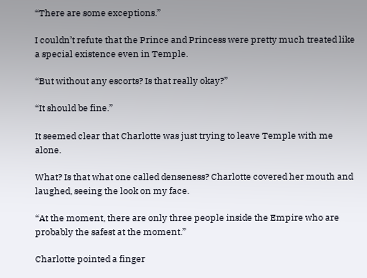“There are some exceptions.”

I couldn’t refute that the Prince and Princess were pretty much treated like a special existence even in Temple.

“But without any escorts? Is that really okay?”

“It should be fine.”

It seemed clear that Charlotte was just trying to leave Temple with me alone.

What? Is that what one called denseness? Charlotte covered her mouth and laughed, seeing the look on my face.

“At the moment, there are only three people inside the Empire who are probably the safest at the moment.”

Charlotte pointed a finger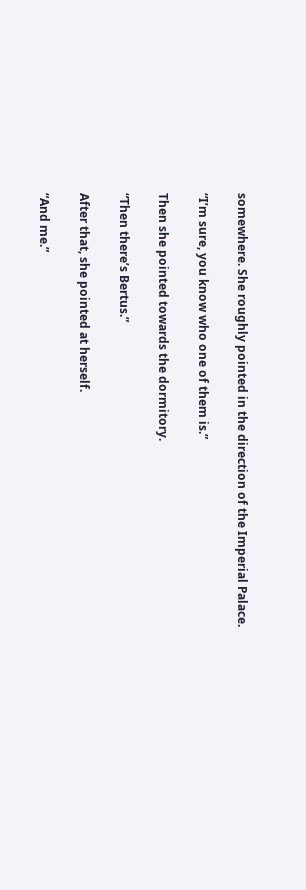somewhere. She roughly pointed in the direction of the Imperial Palace.

“I’m sure, you know who one of them is.”

Then she pointed towards the dormitory.

“Then there’s Bertus.”

After that, she pointed at herself.

“And me.”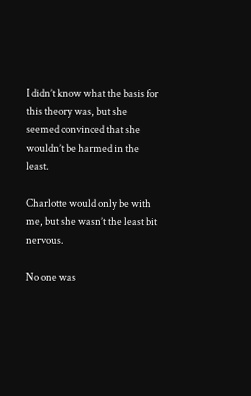I didn’t know what the basis for this theory was, but she seemed convinced that she wouldn’t be harmed in the least.

Charlotte would only be with me, but she wasn’t the least bit nervous.

No one was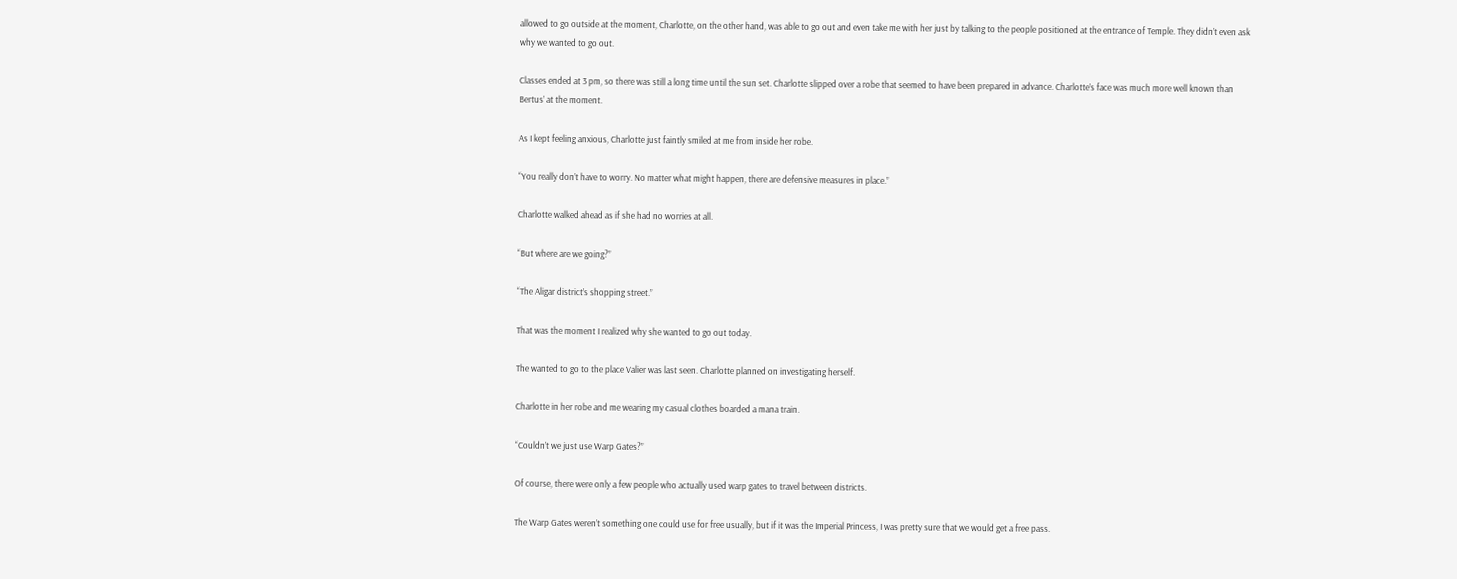allowed to go outside at the moment, Charlotte, on the other hand, was able to go out and even take me with her just by talking to the people positioned at the entrance of Temple. They didn’t even ask why we wanted to go out.

Classes ended at 3 pm, so there was still a long time until the sun set. Charlotte slipped over a robe that seemed to have been prepared in advance. Charlotte’s face was much more well known than Bertus’ at the moment.

As I kept feeling anxious, Charlotte just faintly smiled at me from inside her robe.

“You really don’t have to worry. No matter what might happen, there are defensive measures in place.”

Charlotte walked ahead as if she had no worries at all.

“But where are we going?”

“The Aligar district’s shopping street.”

That was the moment I realized why she wanted to go out today.

The wanted to go to the place Valier was last seen. Charlotte planned on investigating herself.

Charlotte in her robe and me wearing my casual clothes boarded a mana train.

“Couldn’t we just use Warp Gates?”

Of course, there were only a few people who actually used warp gates to travel between districts.

The Warp Gates weren’t something one could use for free usually, but if it was the Imperial Princess, I was pretty sure that we would get a free pass.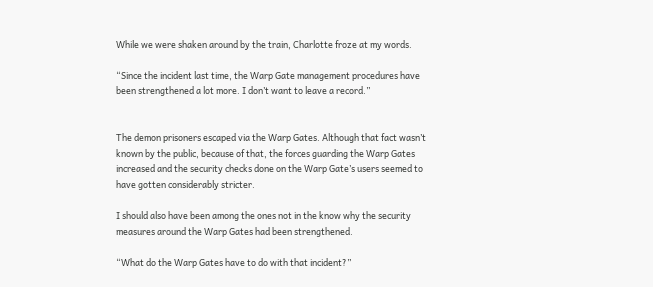While we were shaken around by the train, Charlotte froze at my words.

“Since the incident last time, the Warp Gate management procedures have been strengthened a lot more. I don’t want to leave a record.”


The demon prisoners escaped via the Warp Gates. Although that fact wasn’t known by the public, because of that, the forces guarding the Warp Gates increased and the security checks done on the Warp Gate’s users seemed to have gotten considerably stricter.

I should also have been among the ones not in the know why the security measures around the Warp Gates had been strengthened.

“What do the Warp Gates have to do with that incident?”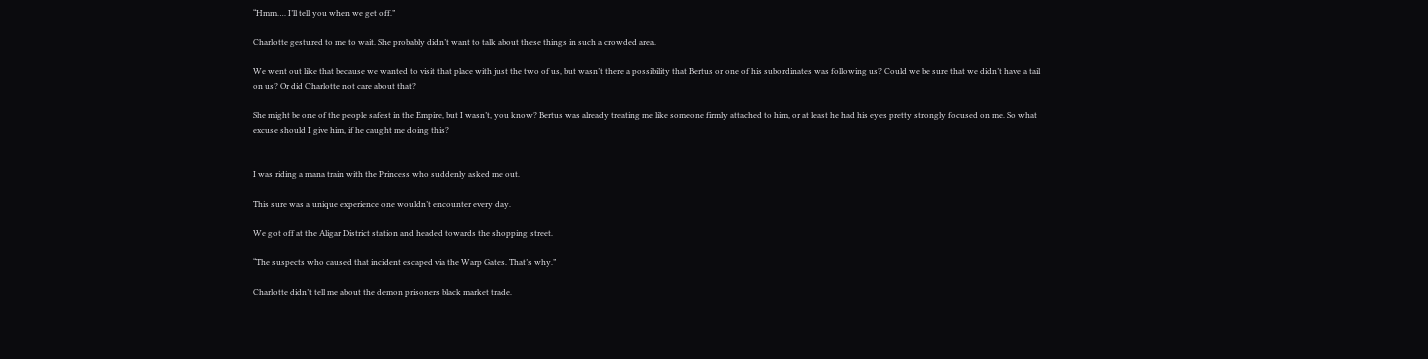“Hmm…. I’ll tell you when we get off.”

Charlotte gestured to me to wait. She probably didn’t want to talk about these things in such a crowded area.

We went out like that because we wanted to visit that place with just the two of us, but wasn’t there a possibility that Bertus or one of his subordinates was following us? Could we be sure that we didn’t have a tail on us? Or did Charlotte not care about that?

She might be one of the people safest in the Empire, but I wasn’t, you know? Bertus was already treating me like someone firmly attached to him, or at least he had his eyes pretty strongly focused on me. So what excuse should I give him, if he caught me doing this?


I was riding a mana train with the Princess who suddenly asked me out.

This sure was a unique experience one wouldn’t encounter every day.

We got off at the Aligar District station and headed towards the shopping street.

“The suspects who caused that incident escaped via the Warp Gates. That’s why.”

Charlotte didn’t tell me about the demon prisoners black market trade.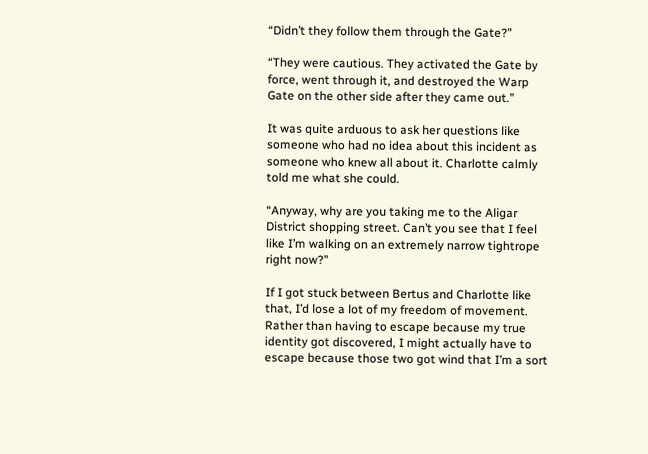“Didn’t they follow them through the Gate?”

“They were cautious. They activated the Gate by force, went through it, and destroyed the Warp Gate on the other side after they came out.”

It was quite arduous to ask her questions like someone who had no idea about this incident as someone who knew all about it. Charlotte calmly told me what she could.

“Anyway, why are you taking me to the Aligar District shopping street. Can’t you see that I feel like I’m walking on an extremely narrow tightrope right now?”

If I got stuck between Bertus and Charlotte like that, I’d lose a lot of my freedom of movement. Rather than having to escape because my true identity got discovered, I might actually have to escape because those two got wind that I’m a sort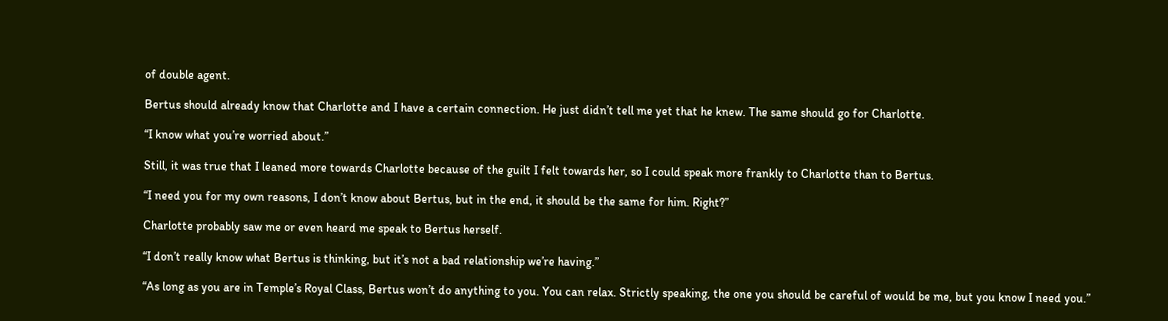of double agent.

Bertus should already know that Charlotte and I have a certain connection. He just didn’t tell me yet that he knew. The same should go for Charlotte.

“I know what you’re worried about.”

Still, it was true that I leaned more towards Charlotte because of the guilt I felt towards her, so I could speak more frankly to Charlotte than to Bertus.

“I need you for my own reasons, I don’t know about Bertus, but in the end, it should be the same for him. Right?”

Charlotte probably saw me or even heard me speak to Bertus herself.

“I don’t really know what Bertus is thinking, but it’s not a bad relationship we’re having.”

“As long as you are in Temple’s Royal Class, Bertus won’t do anything to you. You can relax. Strictly speaking, the one you should be careful of would be me, but you know I need you.”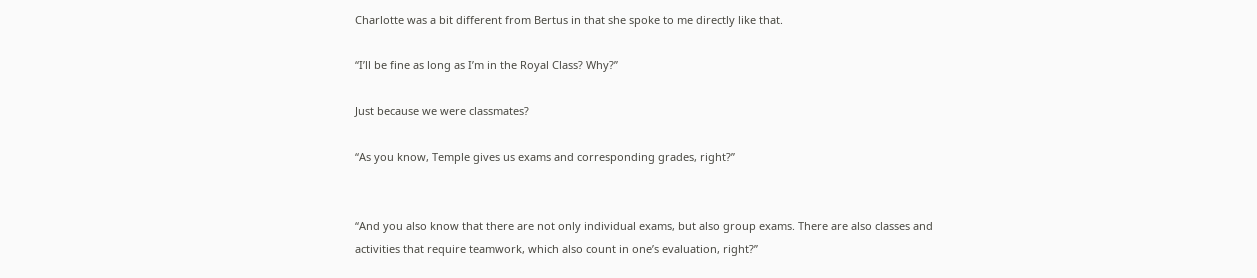Charlotte was a bit different from Bertus in that she spoke to me directly like that.

“I’ll be fine as long as I’m in the Royal Class? Why?”

Just because we were classmates?

“As you know, Temple gives us exams and corresponding grades, right?”


“And you also know that there are not only individual exams, but also group exams. There are also classes and activities that require teamwork, which also count in one’s evaluation, right?”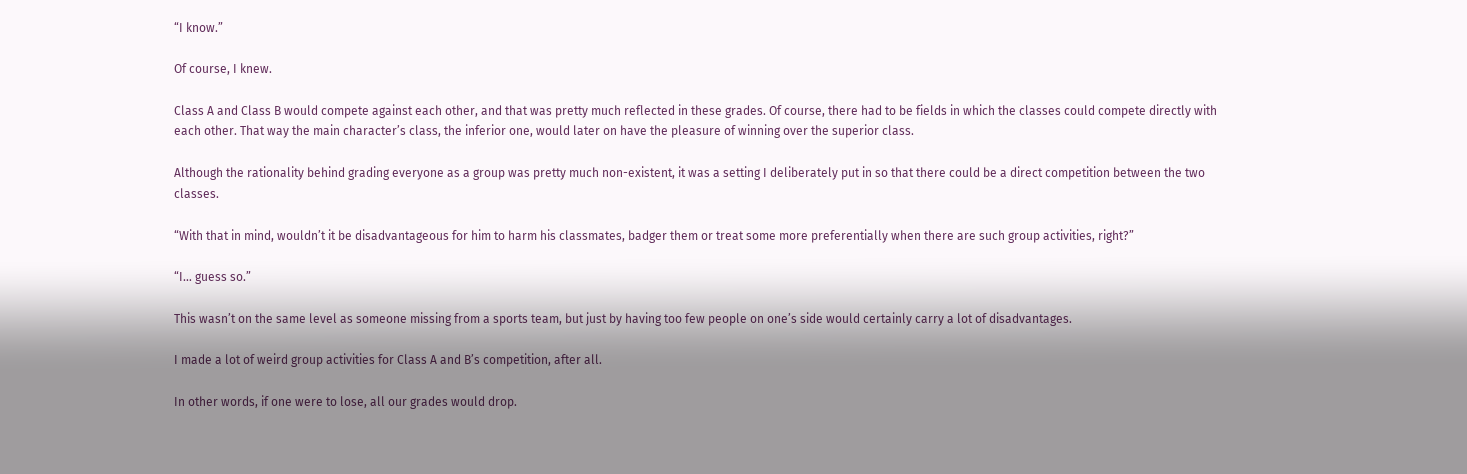“I know.”

Of course, I knew.

Class A and Class B would compete against each other, and that was pretty much reflected in these grades. Of course, there had to be fields in which the classes could compete directly with each other. That way the main character’s class, the inferior one, would later on have the pleasure of winning over the superior class.

Although the rationality behind grading everyone as a group was pretty much non-existent, it was a setting I deliberately put in so that there could be a direct competition between the two classes.

“With that in mind, wouldn’t it be disadvantageous for him to harm his classmates, badger them or treat some more preferentially when there are such group activities, right?”

“I… guess so.”

This wasn’t on the same level as someone missing from a sports team, but just by having too few people on one’s side would certainly carry a lot of disadvantages.

I made a lot of weird group activities for Class A and B’s competition, after all.

In other words, if one were to lose, all our grades would drop.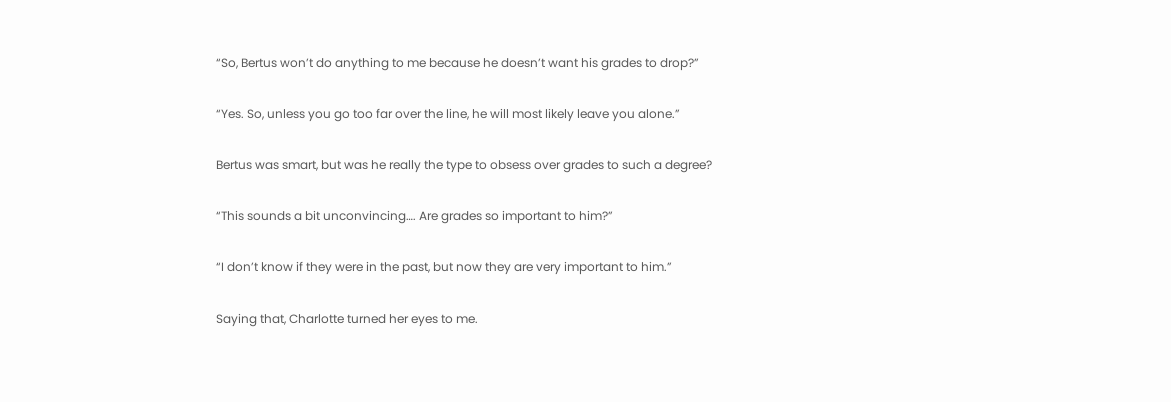“So, Bertus won’t do anything to me because he doesn’t want his grades to drop?”

“Yes. So, unless you go too far over the line, he will most likely leave you alone.”

Bertus was smart, but was he really the type to obsess over grades to such a degree?

“This sounds a bit unconvincing…. Are grades so important to him?”

“I don’t know if they were in the past, but now they are very important to him.”

Saying that, Charlotte turned her eyes to me.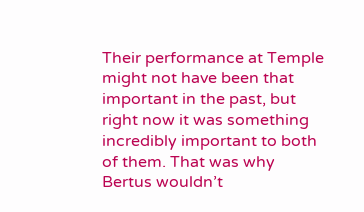Their performance at Temple might not have been that important in the past, but right now it was something incredibly important to both of them. That was why Bertus wouldn’t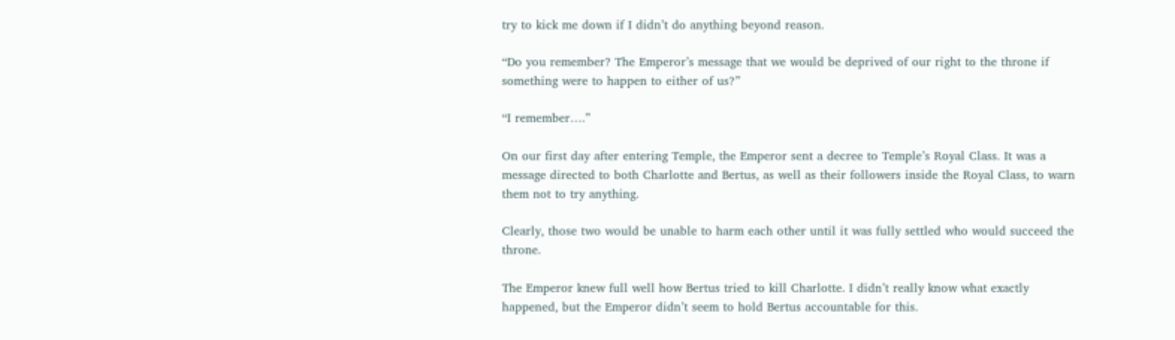try to kick me down if I didn’t do anything beyond reason.

“Do you remember? The Emperor’s message that we would be deprived of our right to the throne if something were to happen to either of us?”

“I remember….”

On our first day after entering Temple, the Emperor sent a decree to Temple’s Royal Class. It was a message directed to both Charlotte and Bertus, as well as their followers inside the Royal Class, to warn them not to try anything.

Clearly, those two would be unable to harm each other until it was fully settled who would succeed the throne.

The Emperor knew full well how Bertus tried to kill Charlotte. I didn’t really know what exactly happened, but the Emperor didn’t seem to hold Bertus accountable for this.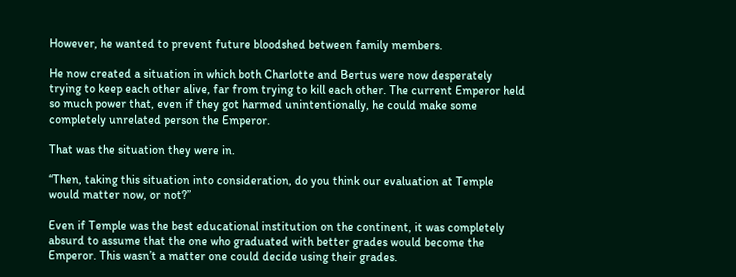However, he wanted to prevent future bloodshed between family members.

He now created a situation in which both Charlotte and Bertus were now desperately trying to keep each other alive, far from trying to kill each other. The current Emperor held so much power that, even if they got harmed unintentionally, he could make some completely unrelated person the Emperor.

That was the situation they were in.

“Then, taking this situation into consideration, do you think our evaluation at Temple would matter now, or not?”

Even if Temple was the best educational institution on the continent, it was completely absurd to assume that the one who graduated with better grades would become the Emperor. This wasn’t a matter one could decide using their grades.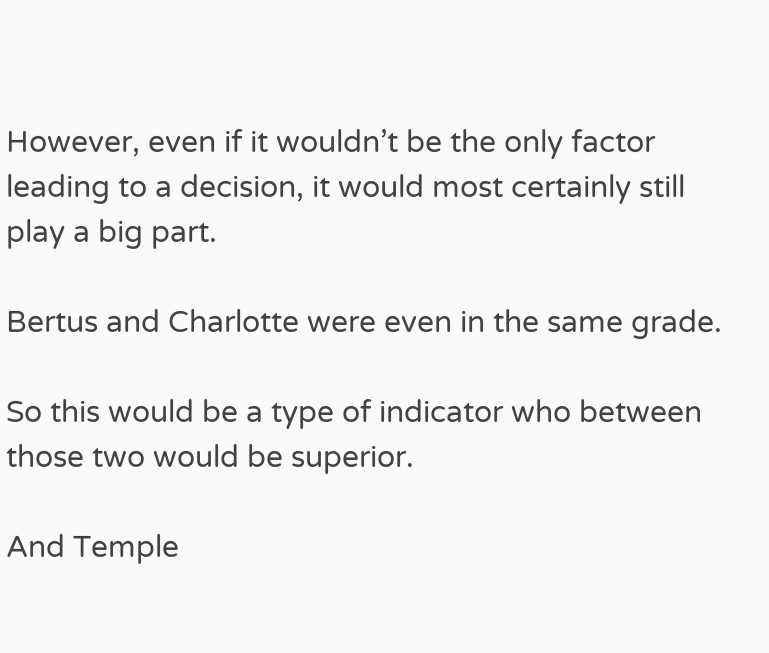However, even if it wouldn’t be the only factor leading to a decision, it would most certainly still play a big part.

Bertus and Charlotte were even in the same grade.

So this would be a type of indicator who between those two would be superior.

And Temple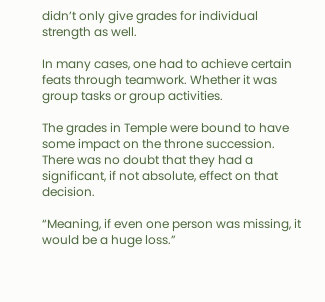didn’t only give grades for individual strength as well.

In many cases, one had to achieve certain feats through teamwork. Whether it was group tasks or group activities.

The grades in Temple were bound to have some impact on the throne succession. There was no doubt that they had a significant, if not absolute, effect on that decision.

“Meaning, if even one person was missing, it would be a huge loss.”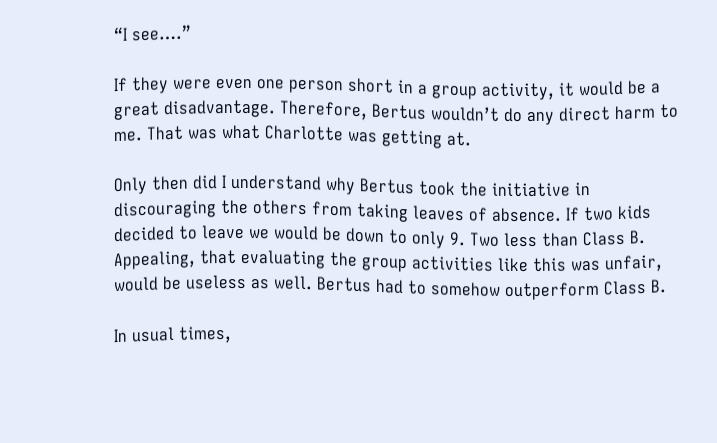“I see….”

If they were even one person short in a group activity, it would be a great disadvantage. Therefore, Bertus wouldn’t do any direct harm to me. That was what Charlotte was getting at.

Only then did I understand why Bertus took the initiative in discouraging the others from taking leaves of absence. If two kids decided to leave we would be down to only 9. Two less than Class B. Appealing, that evaluating the group activities like this was unfair, would be useless as well. Bertus had to somehow outperform Class B.

In usual times,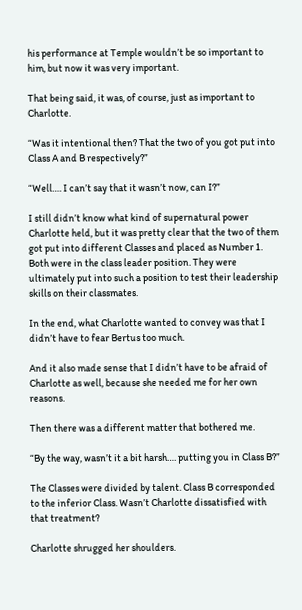his performance at Temple wouldn’t be so important to him, but now it was very important.

That being said, it was, of course, just as important to Charlotte.

“Was it intentional then? That the two of you got put into Class A and B respectively?”

“Well…. I can’t say that it wasn’t now, can I?”

I still didn’t know what kind of supernatural power Charlotte held, but it was pretty clear that the two of them got put into different Classes and placed as Number 1. Both were in the class leader position. They were ultimately put into such a position to test their leadership skills on their classmates.

In the end, what Charlotte wanted to convey was that I didn’t have to fear Bertus too much.

And it also made sense that I didn’t have to be afraid of Charlotte as well, because she needed me for her own reasons.

Then there was a different matter that bothered me.

“By the way, wasn’t it a bit harsh…. putting you in Class B?”

The Classes were divided by talent. Class B corresponded to the inferior Class. Wasn’t Charlotte dissatisfied with that treatment?

Charlotte shrugged her shoulders.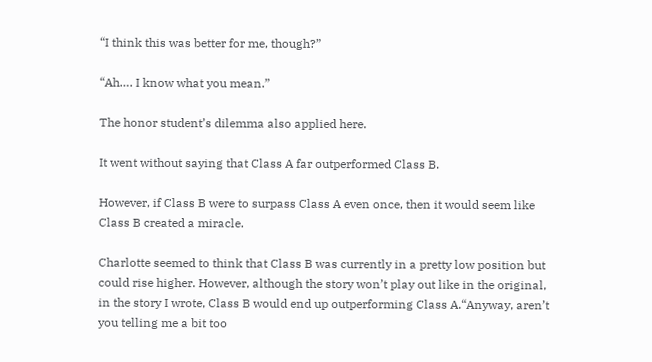“I think this was better for me, though?”

“Ah…. I know what you mean.”

The honor student’s dilemma also applied here.

It went without saying that Class A far outperformed Class B.

However, if Class B were to surpass Class A even once, then it would seem like Class B created a miracle.

Charlotte seemed to think that Class B was currently in a pretty low position but could rise higher. However, although the story won’t play out like in the original, in the story I wrote, Class B would end up outperforming Class A.“Anyway, aren’t you telling me a bit too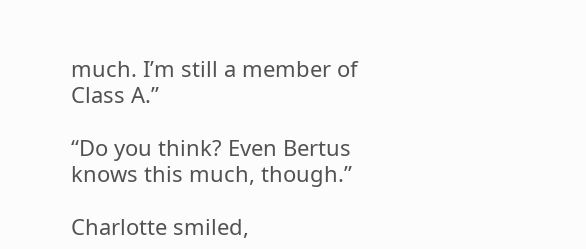much. I’m still a member of Class A.”

“Do you think? Even Bertus knows this much, though.”

Charlotte smiled,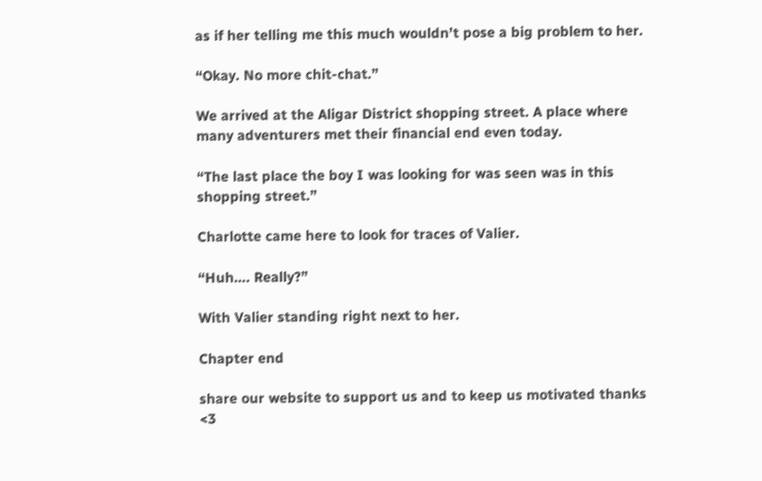as if her telling me this much wouldn’t pose a big problem to her.

“Okay. No more chit-chat.”

We arrived at the Aligar District shopping street. A place where many adventurers met their financial end even today.

“The last place the boy I was looking for was seen was in this shopping street.”

Charlotte came here to look for traces of Valier.

“Huh…. Really?”

With Valier standing right next to her.

Chapter end

share our website to support us and to keep us motivated thanks <3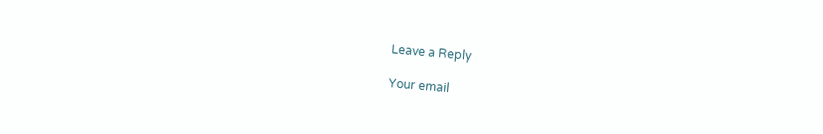Leave a Reply

Your email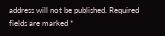address will not be published. Required fields are marked *